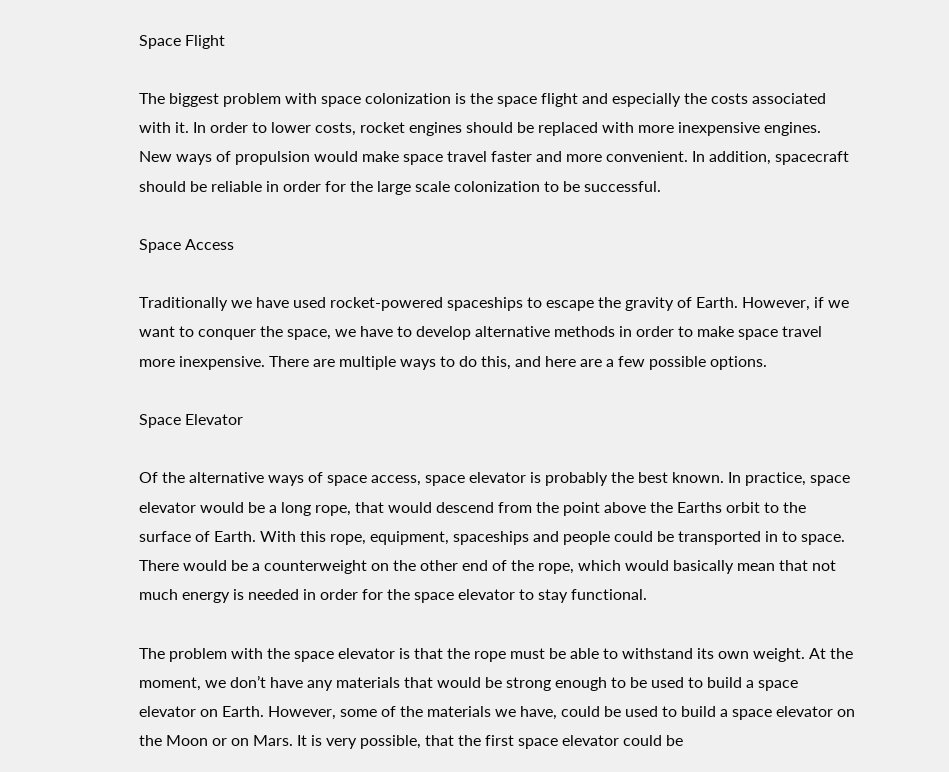Space Flight

The biggest problem with space colonization is the space flight and especially the costs associated with it. In order to lower costs, rocket engines should be replaced with more inexpensive engines. New ways of propulsion would make space travel faster and more convenient. In addition, spacecraft should be reliable in order for the large scale colonization to be successful.

Space Access

Traditionally we have used rocket-powered spaceships to escape the gravity of Earth. However, if we want to conquer the space, we have to develop alternative methods in order to make space travel more inexpensive. There are multiple ways to do this, and here are a few possible options.

Space Elevator

Of the alternative ways of space access, space elevator is probably the best known. In practice, space elevator would be a long rope, that would descend from the point above the Earths orbit to the surface of Earth. With this rope, equipment, spaceships and people could be transported in to space. There would be a counterweight on the other end of the rope, which would basically mean that not much energy is needed in order for the space elevator to stay functional.

The problem with the space elevator is that the rope must be able to withstand its own weight. At the moment, we don’t have any materials that would be strong enough to be used to build a space elevator on Earth. However, some of the materials we have, could be used to build a space elevator on the Moon or on Mars. It is very possible, that the first space elevator could be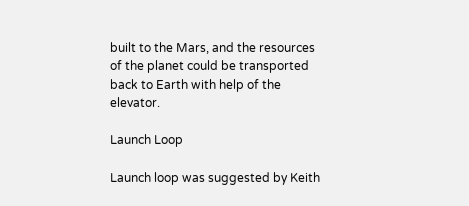built to the Mars, and the resources of the planet could be transported back to Earth with help of the elevator.

Launch Loop

Launch loop was suggested by Keith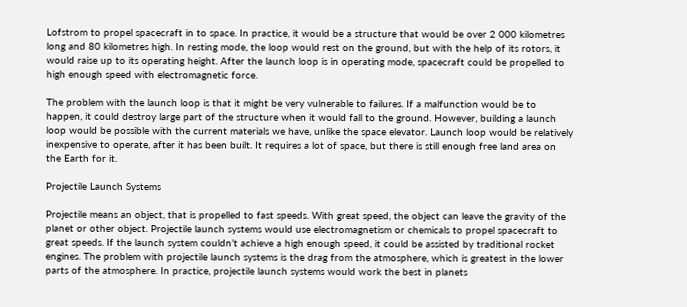Lofstrom to propel spacecraft in to space. In practice, it would be a structure that would be over 2 000 kilometres long and 80 kilometres high. In resting mode, the loop would rest on the ground, but with the help of its rotors, it would raise up to its operating height. After the launch loop is in operating mode, spacecraft could be propelled to high enough speed with electromagnetic force.

The problem with the launch loop is that it might be very vulnerable to failures. If a malfunction would be to happen, it could destroy large part of the structure when it would fall to the ground. However, building a launch loop would be possible with the current materials we have, unlike the space elevator. Launch loop would be relatively inexpensive to operate, after it has been built. It requires a lot of space, but there is still enough free land area on the Earth for it.

Projectile Launch Systems

Projectile means an object, that is propelled to fast speeds. With great speed, the object can leave the gravity of the planet or other object. Projectile launch systems would use electromagnetism or chemicals to propel spacecraft to great speeds. If the launch system couldn’t achieve a high enough speed, it could be assisted by traditional rocket engines. The problem with projectile launch systems is the drag from the atmosphere, which is greatest in the lower parts of the atmosphere. In practice, projectile launch systems would work the best in planets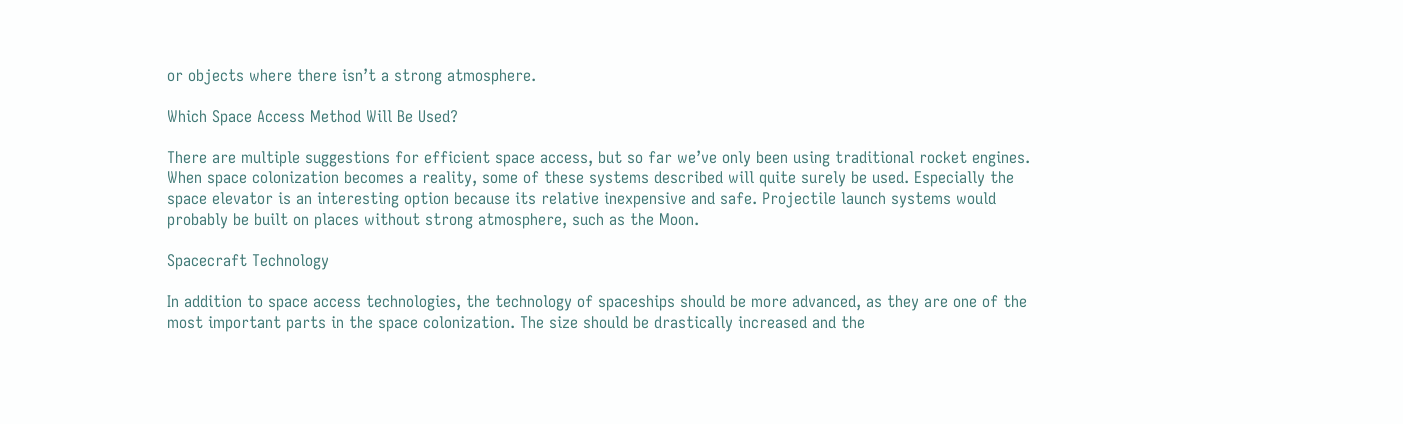or objects where there isn’t a strong atmosphere.

Which Space Access Method Will Be Used?

There are multiple suggestions for efficient space access, but so far we’ve only been using traditional rocket engines. When space colonization becomes a reality, some of these systems described will quite surely be used. Especially the space elevator is an interesting option because its relative inexpensive and safe. Projectile launch systems would probably be built on places without strong atmosphere, such as the Moon.

Spacecraft Technology

In addition to space access technologies, the technology of spaceships should be more advanced, as they are one of the most important parts in the space colonization. The size should be drastically increased and the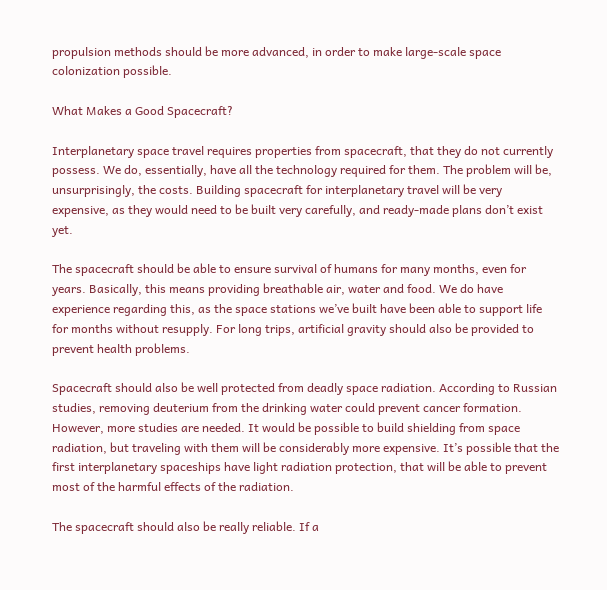propulsion methods should be more advanced, in order to make large-scale space colonization possible.

What Makes a Good Spacecraft?

Interplanetary space travel requires properties from spacecraft, that they do not currently possess. We do, essentially, have all the technology required for them. The problem will be, unsurprisingly, the costs. Building spacecraft for interplanetary travel will be very expensive, as they would need to be built very carefully, and ready-made plans don’t exist yet.

The spacecraft should be able to ensure survival of humans for many months, even for years. Basically, this means providing breathable air, water and food. We do have experience regarding this, as the space stations we’ve built have been able to support life for months without resupply. For long trips, artificial gravity should also be provided to prevent health problems.

Spacecraft should also be well protected from deadly space radiation. According to Russian studies, removing deuterium from the drinking water could prevent cancer formation. However, more studies are needed. It would be possible to build shielding from space radiation, but traveling with them will be considerably more expensive. It’s possible that the first interplanetary spaceships have light radiation protection, that will be able to prevent most of the harmful effects of the radiation.

The spacecraft should also be really reliable. If a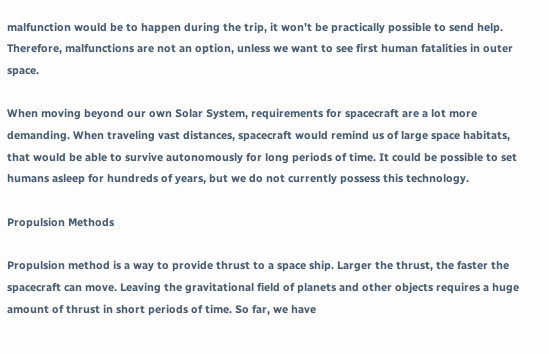malfunction would be to happen during the trip, it won’t be practically possible to send help. Therefore, malfunctions are not an option, unless we want to see first human fatalities in outer space.

When moving beyond our own Solar System, requirements for spacecraft are a lot more demanding. When traveling vast distances, spacecraft would remind us of large space habitats, that would be able to survive autonomously for long periods of time. It could be possible to set humans asleep for hundreds of years, but we do not currently possess this technology.

Propulsion Methods

Propulsion method is a way to provide thrust to a space ship. Larger the thrust, the faster the spacecraft can move. Leaving the gravitational field of planets and other objects requires a huge amount of thrust in short periods of time. So far, we have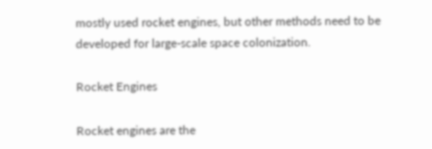mostly used rocket engines, but other methods need to be developed for large-scale space colonization.

Rocket Engines

Rocket engines are the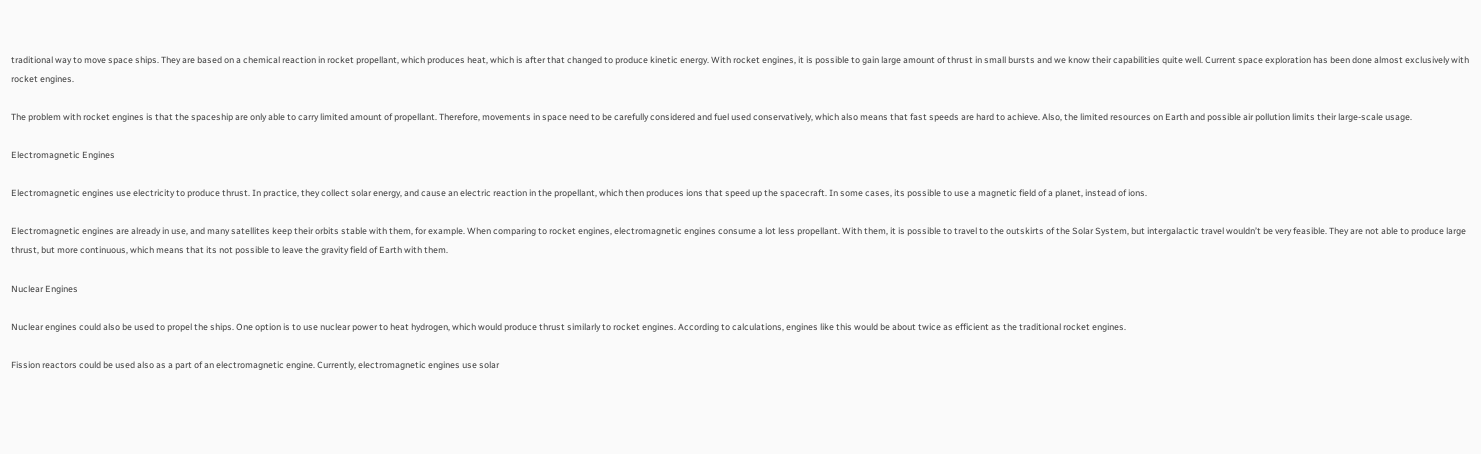traditional way to move space ships. They are based on a chemical reaction in rocket propellant, which produces heat, which is after that changed to produce kinetic energy. With rocket engines, it is possible to gain large amount of thrust in small bursts and we know their capabilities quite well. Current space exploration has been done almost exclusively with rocket engines.

The problem with rocket engines is that the spaceship are only able to carry limited amount of propellant. Therefore, movements in space need to be carefully considered and fuel used conservatively, which also means that fast speeds are hard to achieve. Also, the limited resources on Earth and possible air pollution limits their large-scale usage.

Electromagnetic Engines

Electromagnetic engines use electricity to produce thrust. In practice, they collect solar energy, and cause an electric reaction in the propellant, which then produces ions that speed up the spacecraft. In some cases, its possible to use a magnetic field of a planet, instead of ions.

Electromagnetic engines are already in use, and many satellites keep their orbits stable with them, for example. When comparing to rocket engines, electromagnetic engines consume a lot less propellant. With them, it is possible to travel to the outskirts of the Solar System, but intergalactic travel wouldn’t be very feasible. They are not able to produce large thrust, but more continuous, which means that its not possible to leave the gravity field of Earth with them.

Nuclear Engines

Nuclear engines could also be used to propel the ships. One option is to use nuclear power to heat hydrogen, which would produce thrust similarly to rocket engines. According to calculations, engines like this would be about twice as efficient as the traditional rocket engines.

Fission reactors could be used also as a part of an electromagnetic engine. Currently, electromagnetic engines use solar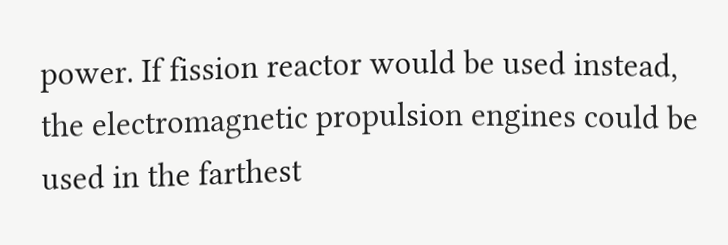power. If fission reactor would be used instead, the electromagnetic propulsion engines could be used in the farthest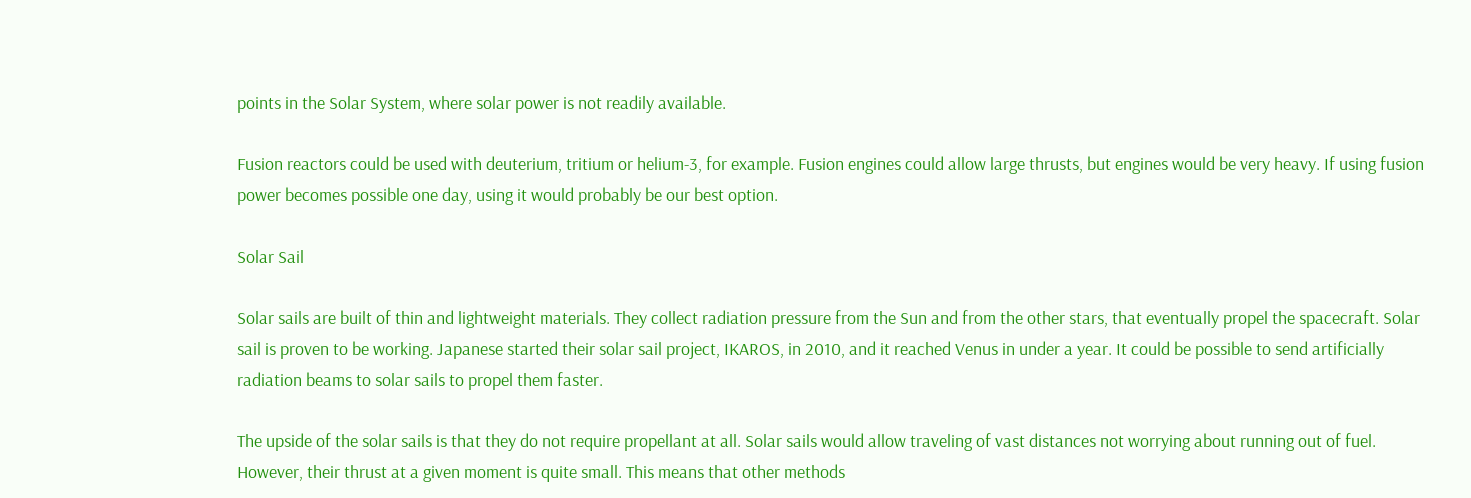points in the Solar System, where solar power is not readily available.

Fusion reactors could be used with deuterium, tritium or helium-3, for example. Fusion engines could allow large thrusts, but engines would be very heavy. If using fusion power becomes possible one day, using it would probably be our best option.

Solar Sail

Solar sails are built of thin and lightweight materials. They collect radiation pressure from the Sun and from the other stars, that eventually propel the spacecraft. Solar sail is proven to be working. Japanese started their solar sail project, IKAROS, in 2010, and it reached Venus in under a year. It could be possible to send artificially radiation beams to solar sails to propel them faster.

The upside of the solar sails is that they do not require propellant at all. Solar sails would allow traveling of vast distances not worrying about running out of fuel. However, their thrust at a given moment is quite small. This means that other methods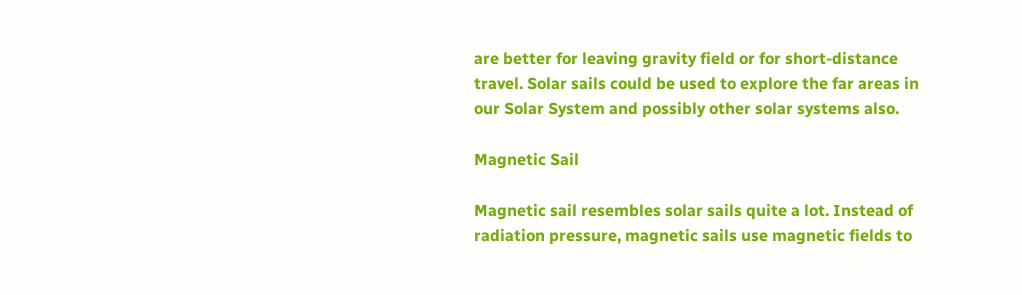are better for leaving gravity field or for short-distance travel. Solar sails could be used to explore the far areas in our Solar System and possibly other solar systems also.

Magnetic Sail

Magnetic sail resembles solar sails quite a lot. Instead of radiation pressure, magnetic sails use magnetic fields to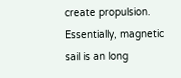create propulsion. Essentially, magnetic sail is an long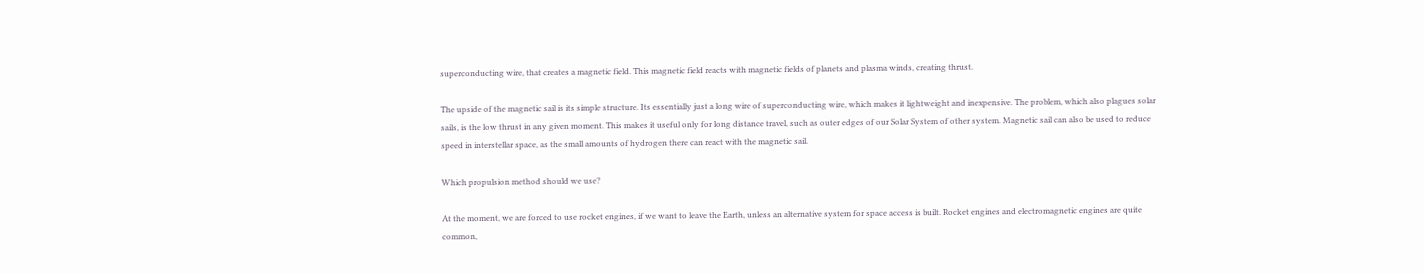superconducting wire, that creates a magnetic field. This magnetic field reacts with magnetic fields of planets and plasma winds, creating thrust.

The upside of the magnetic sail is its simple structure. Its essentially just a long wire of superconducting wire, which makes it lightweight and inexpensive. The problem, which also plagues solar sails, is the low thrust in any given moment. This makes it useful only for long distance travel, such as outer edges of our Solar System of other system. Magnetic sail can also be used to reduce speed in interstellar space, as the small amounts of hydrogen there can react with the magnetic sail.

Which propulsion method should we use?

At the moment, we are forced to use rocket engines, if we want to leave the Earth, unless an alternative system for space access is built. Rocket engines and electromagnetic engines are quite common,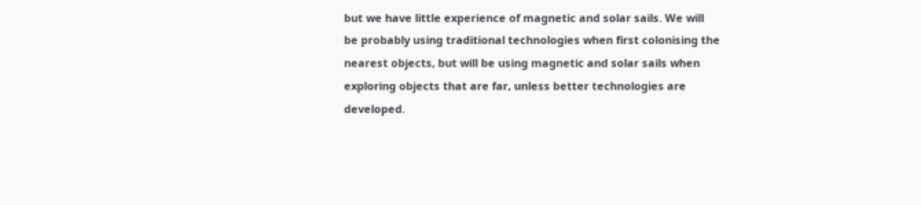but we have little experience of magnetic and solar sails. We will be probably using traditional technologies when first colonising the nearest objects, but will be using magnetic and solar sails when exploring objects that are far, unless better technologies are developed.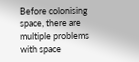Before colonising space, there are multiple problems with space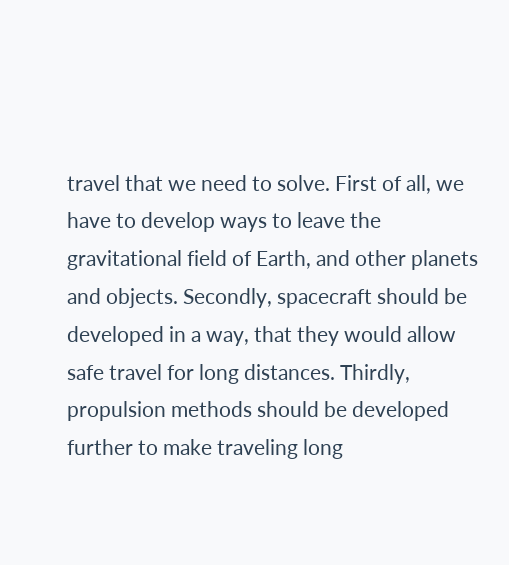travel that we need to solve. First of all, we have to develop ways to leave the gravitational field of Earth, and other planets and objects. Secondly, spacecraft should be developed in a way, that they would allow safe travel for long distances. Thirdly, propulsion methods should be developed further to make traveling long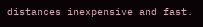distances inexpensive and fast.